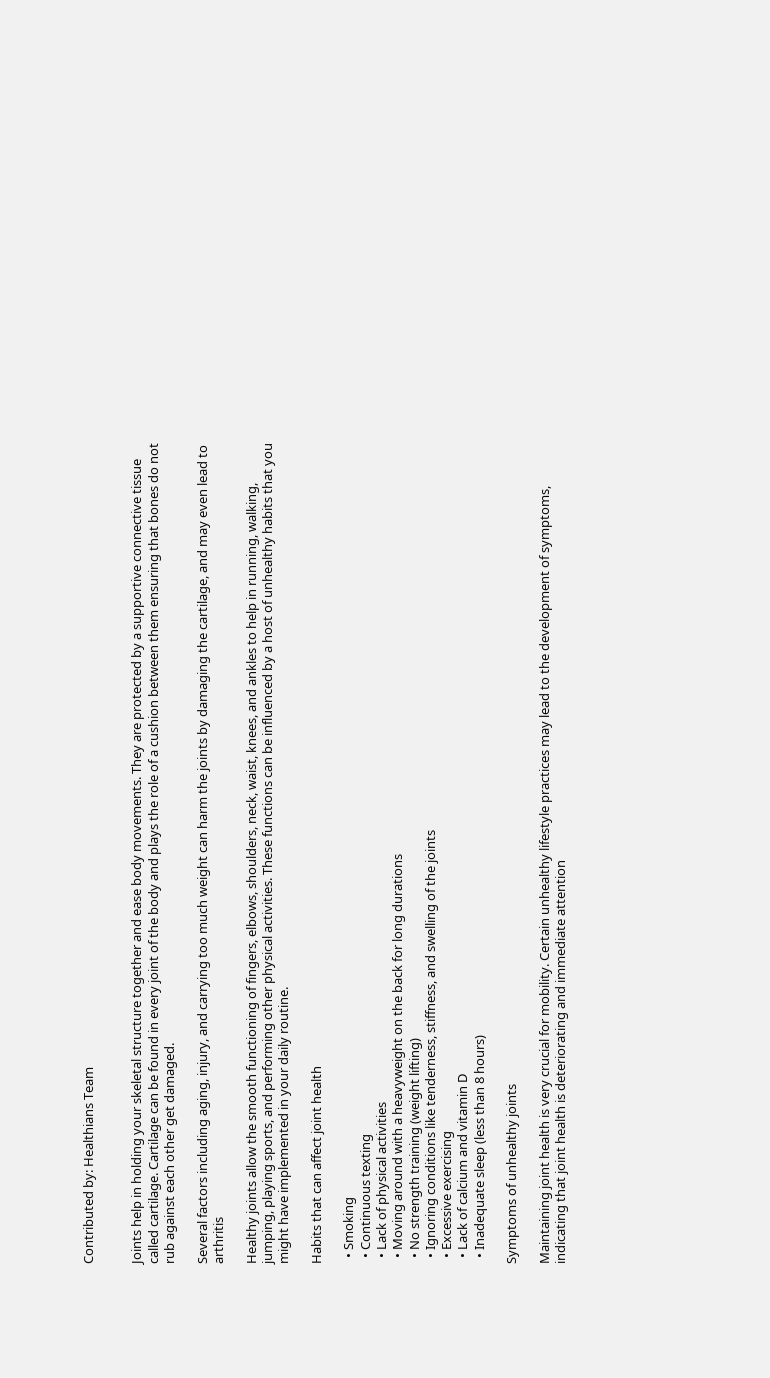Contributed by: Healthians Team


Joints help in holding your skeletal structure together and ease body movements. They are protected by a supportive connective tissue called cartilage. Cartilage can be found in every joint of the body and plays the role of a cushion between them ensuring that bones do not rub against each other get damaged.

Several factors including aging, injury, and carrying too much weight can harm the joints by damaging the cartilage, and may even lead to arthritis

Healthy joints allow the smooth functioning of fingers, elbows, shoulders, neck, waist, knees, and ankles to help in running, walking, jumping, playing sports, and performing other physical activities. These functions can be influenced by a host of unhealthy habits that you might have implemented in your daily routine.

Habits that can affect joint health

  • Smoking
  • Continuous texting
  • Lack of physical activities
  • Moving around with a heavyweight on the back for long durations
  • No strength training (weight lifting)
  • Ignoring conditions like tenderness, stiffness, and swelling of the joints
  • Excessive exercising
  • Lack of calcium and vitamin D
  • Inadequate sleep (less than 8 hours)

Symptoms of unhealthy joints

Maintaining joint health is very crucial for mobility. Certain unhealthy lifestyle practices may lead to the development of symptoms, indicating that joint health is deteriorating and immediate attention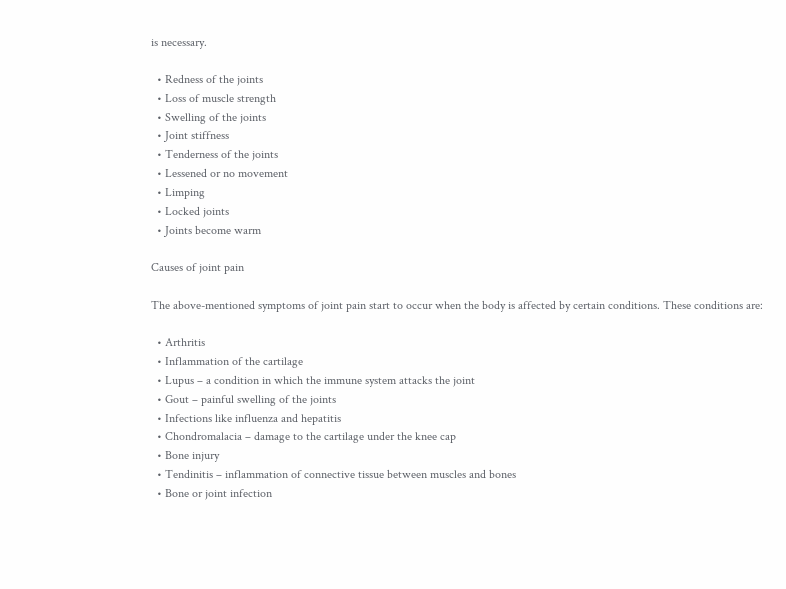is necessary.

  • Redness of the joints
  • Loss of muscle strength
  • Swelling of the joints
  • Joint stiffness
  • Tenderness of the joints
  • Lessened or no movement
  • Limping
  • Locked joints
  • Joints become warm

Causes of joint pain

The above-mentioned symptoms of joint pain start to occur when the body is affected by certain conditions. These conditions are:

  • Arthritis
  • Inflammation of the cartilage
  • Lupus – a condition in which the immune system attacks the joint
  • Gout – painful swelling of the joints
  • Infections like influenza and hepatitis
  • Chondromalacia – damage to the cartilage under the knee cap
  • Bone injury
  • Tendinitis – inflammation of connective tissue between muscles and bones
  • Bone or joint infection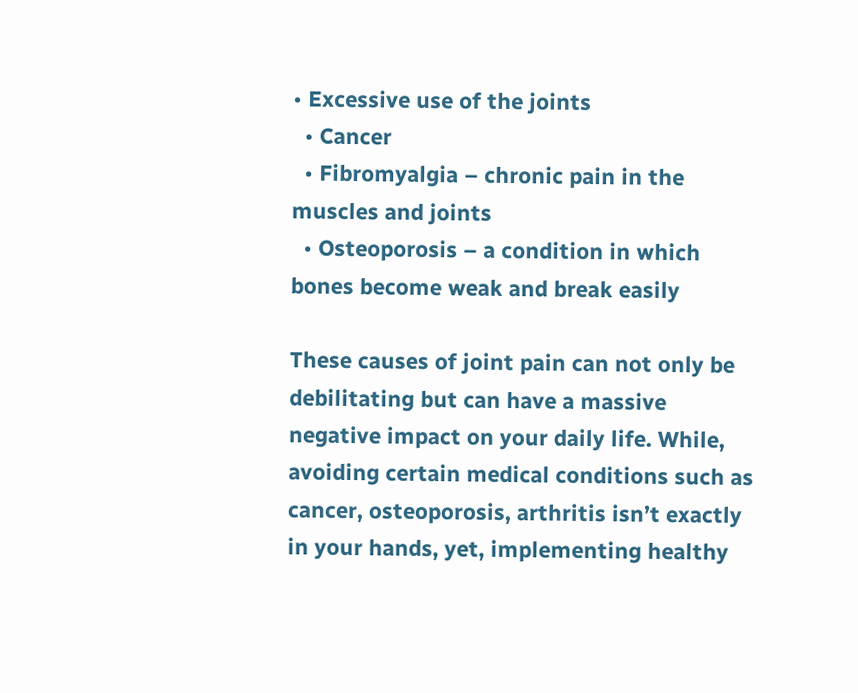• Excessive use of the joints
  • Cancer
  • Fibromyalgia – chronic pain in the muscles and joints
  • Osteoporosis – a condition in which bones become weak and break easily

These causes of joint pain can not only be debilitating but can have a massive negative impact on your daily life. While, avoiding certain medical conditions such as cancer, osteoporosis, arthritis isn’t exactly in your hands, yet, implementing healthy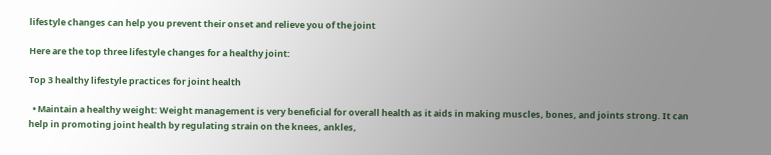lifestyle changes can help you prevent their onset and relieve you of the joint

Here are the top three lifestyle changes for a healthy joint:

Top 3 healthy lifestyle practices for joint health

  • Maintain a healthy weight: Weight management is very beneficial for overall health as it aids in making muscles, bones, and joints strong. It can help in promoting joint health by regulating strain on the knees, ankles,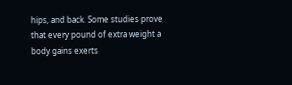hips, and back. Some studies prove that every pound of extra weight a body gains exerts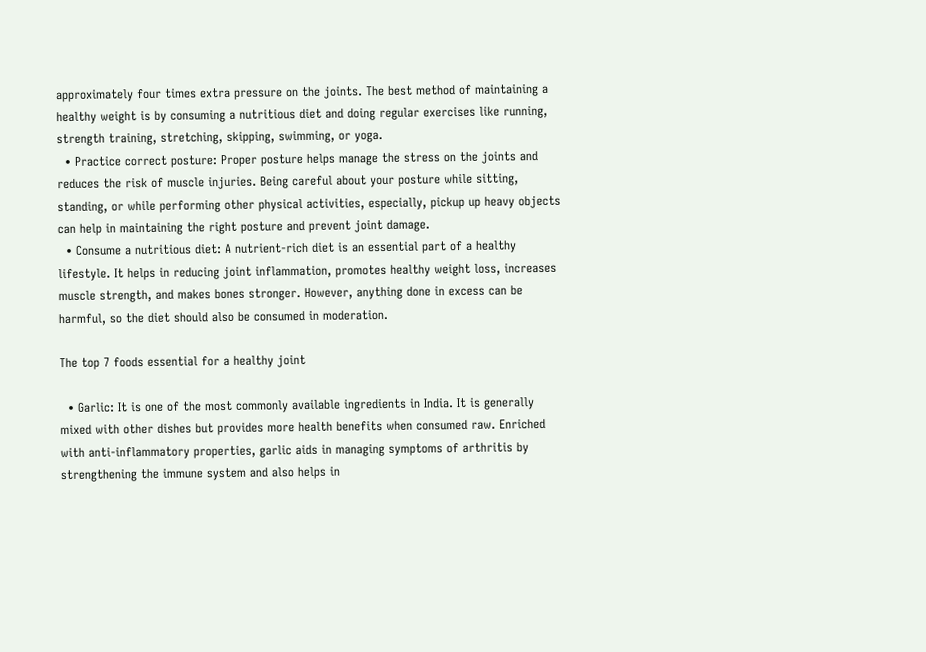approximately four times extra pressure on the joints. The best method of maintaining a healthy weight is by consuming a nutritious diet and doing regular exercises like running, strength training, stretching, skipping, swimming, or yoga.
  • Practice correct posture: Proper posture helps manage the stress on the joints and reduces the risk of muscle injuries. Being careful about your posture while sitting, standing, or while performing other physical activities, especially, pickup up heavy objects can help in maintaining the right posture and prevent joint damage.
  • Consume a nutritious diet: A nutrient-rich diet is an essential part of a healthy lifestyle. It helps in reducing joint inflammation, promotes healthy weight loss, increases muscle strength, and makes bones stronger. However, anything done in excess can be harmful, so the diet should also be consumed in moderation.

The top 7 foods essential for a healthy joint

  • Garlic: It is one of the most commonly available ingredients in India. It is generally mixed with other dishes but provides more health benefits when consumed raw. Enriched with anti-inflammatory properties, garlic aids in managing symptoms of arthritis by strengthening the immune system and also helps in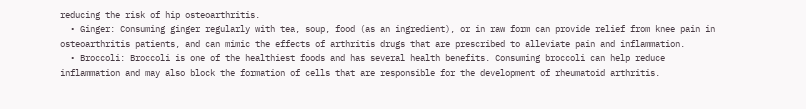reducing the risk of hip osteoarthritis.
  • Ginger: Consuming ginger regularly with tea, soup, food (as an ingredient), or in raw form can provide relief from knee pain in osteoarthritis patients, and can mimic the effects of arthritis drugs that are prescribed to alleviate pain and inflammation.
  • Broccoli: Broccoli is one of the healthiest foods and has several health benefits. Consuming broccoli can help reduce inflammation and may also block the formation of cells that are responsible for the development of rheumatoid arthritis.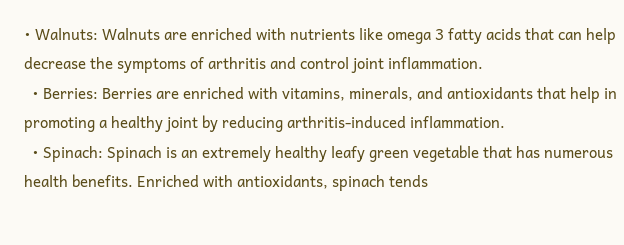• Walnuts: Walnuts are enriched with nutrients like omega 3 fatty acids that can help decrease the symptoms of arthritis and control joint inflammation.
  • Berries: Berries are enriched with vitamins, minerals, and antioxidants that help in promoting a healthy joint by reducing arthritis-induced inflammation.
  • Spinach: Spinach is an extremely healthy leafy green vegetable that has numerous health benefits. Enriched with antioxidants, spinach tends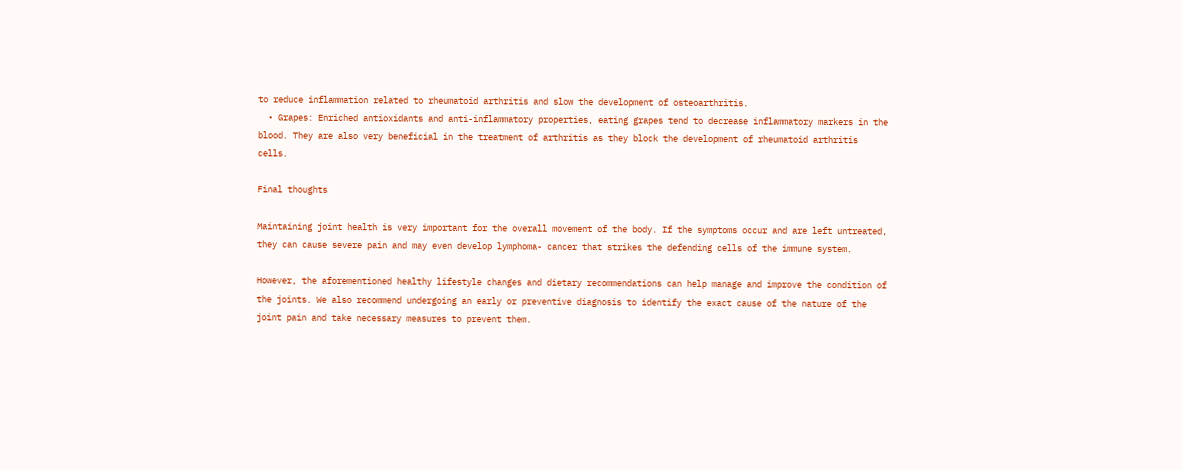to reduce inflammation related to rheumatoid arthritis and slow the development of osteoarthritis.
  • Grapes: Enriched antioxidants and anti-inflammatory properties, eating grapes tend to decrease inflammatory markers in the blood. They are also very beneficial in the treatment of arthritis as they block the development of rheumatoid arthritis cells.

Final thoughts

Maintaining joint health is very important for the overall movement of the body. If the symptoms occur and are left untreated, they can cause severe pain and may even develop lymphoma- cancer that strikes the defending cells of the immune system.

However, the aforementioned healthy lifestyle changes and dietary recommendations can help manage and improve the condition of the joints. We also recommend undergoing an early or preventive diagnosis to identify the exact cause of the nature of the joint pain and take necessary measures to prevent them.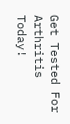Get Tested For Arthritis Today!